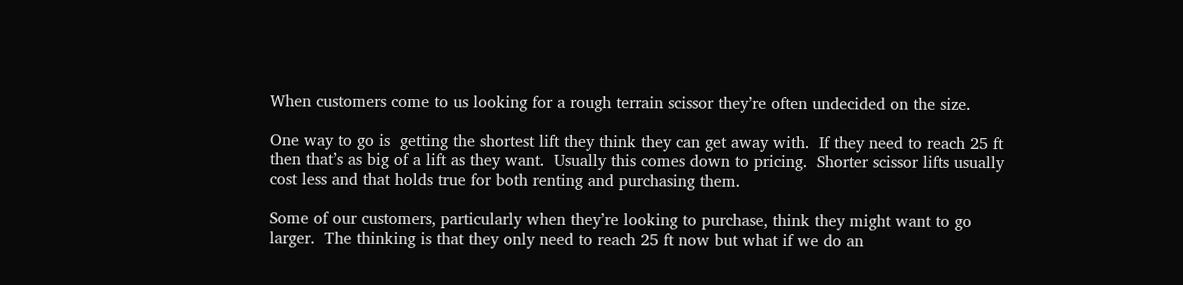When customers come to us looking for a rough terrain scissor they’re often undecided on the size.

One way to go is  getting the shortest lift they think they can get away with.  If they need to reach 25 ft then that’s as big of a lift as they want.  Usually this comes down to pricing.  Shorter scissor lifts usually cost less and that holds true for both renting and purchasing them.

Some of our customers, particularly when they’re looking to purchase, think they might want to go larger.  The thinking is that they only need to reach 25 ft now but what if we do an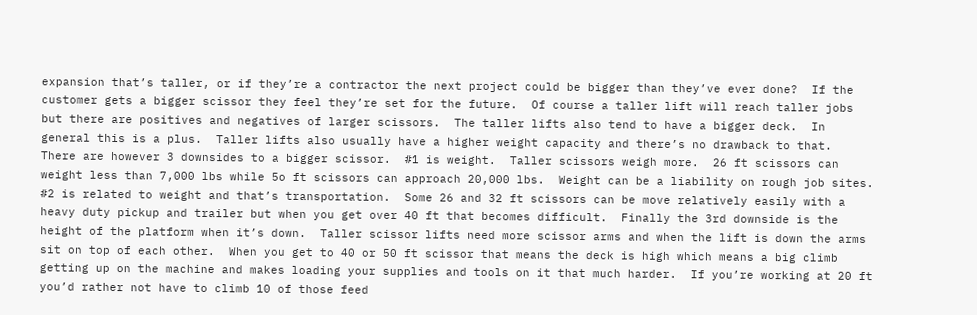expansion that’s taller, or if they’re a contractor the next project could be bigger than they’ve ever done?  If the customer gets a bigger scissor they feel they’re set for the future.  Of course a taller lift will reach taller jobs but there are positives and negatives of larger scissors.  The taller lifts also tend to have a bigger deck.  In general this is a plus.  Taller lifts also usually have a higher weight capacity and there’s no drawback to that.  There are however 3 downsides to a bigger scissor.  #1 is weight.  Taller scissors weigh more.  26 ft scissors can weight less than 7,000 lbs while 5o ft scissors can approach 20,000 lbs.  Weight can be a liability on rough job sites.  #2 is related to weight and that’s transportation.  Some 26 and 32 ft scissors can be move relatively easily with a heavy duty pickup and trailer but when you get over 40 ft that becomes difficult.  Finally the 3rd downside is the height of the platform when it’s down.  Taller scissor lifts need more scissor arms and when the lift is down the arms sit on top of each other.  When you get to 40 or 50 ft scissor that means the deck is high which means a big climb getting up on the machine and makes loading your supplies and tools on it that much harder.  If you’re working at 20 ft you’d rather not have to climb 10 of those feed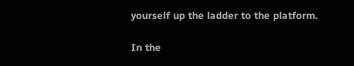yourself up the ladder to the platform.

In the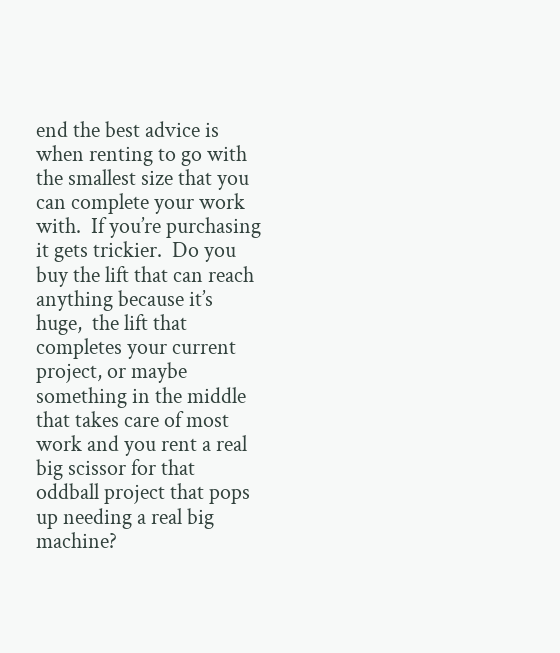end the best advice is when renting to go with the smallest size that you can complete your work with.  If you’re purchasing it gets trickier.  Do you buy the lift that can reach anything because it’s huge,  the lift that completes your current project, or maybe something in the middle that takes care of most work and you rent a real big scissor for that oddball project that pops up needing a real big machine?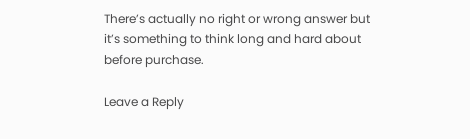There’s actually no right or wrong answer but it’s something to think long and hard about before purchase.

Leave a Reply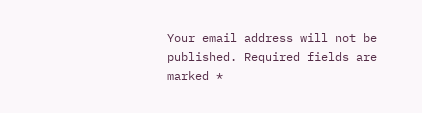Your email address will not be published. Required fields are marked *